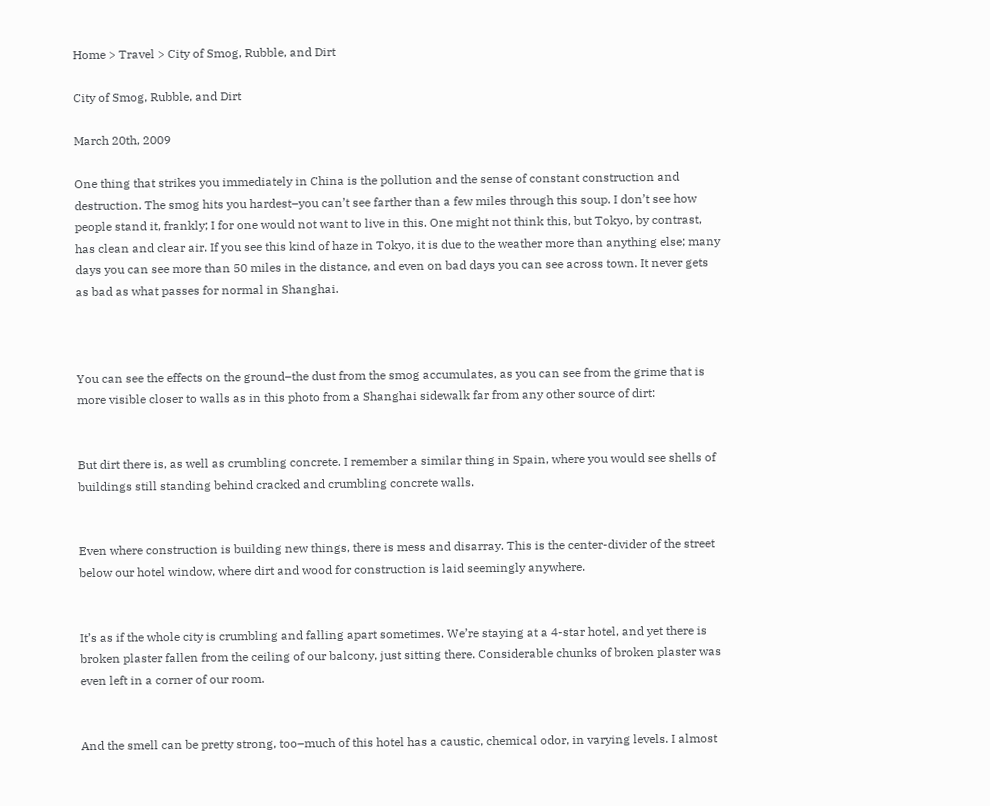Home > Travel > City of Smog, Rubble, and Dirt

City of Smog, Rubble, and Dirt

March 20th, 2009

One thing that strikes you immediately in China is the pollution and the sense of constant construction and destruction. The smog hits you hardest–you can’t see farther than a few miles through this soup. I don’t see how people stand it, frankly; I for one would not want to live in this. One might not think this, but Tokyo, by contrast, has clean and clear air. If you see this kind of haze in Tokyo, it is due to the weather more than anything else; many days you can see more than 50 miles in the distance, and even on bad days you can see across town. It never gets as bad as what passes for normal in Shanghai.



You can see the effects on the ground–the dust from the smog accumulates, as you can see from the grime that is more visible closer to walls as in this photo from a Shanghai sidewalk far from any other source of dirt:


But dirt there is, as well as crumbling concrete. I remember a similar thing in Spain, where you would see shells of buildings still standing behind cracked and crumbling concrete walls.


Even where construction is building new things, there is mess and disarray. This is the center-divider of the street below our hotel window, where dirt and wood for construction is laid seemingly anywhere.


It’s as if the whole city is crumbling and falling apart sometimes. We’re staying at a 4-star hotel, and yet there is broken plaster fallen from the ceiling of our balcony, just sitting there. Considerable chunks of broken plaster was even left in a corner of our room.


And the smell can be pretty strong, too–much of this hotel has a caustic, chemical odor, in varying levels. I almost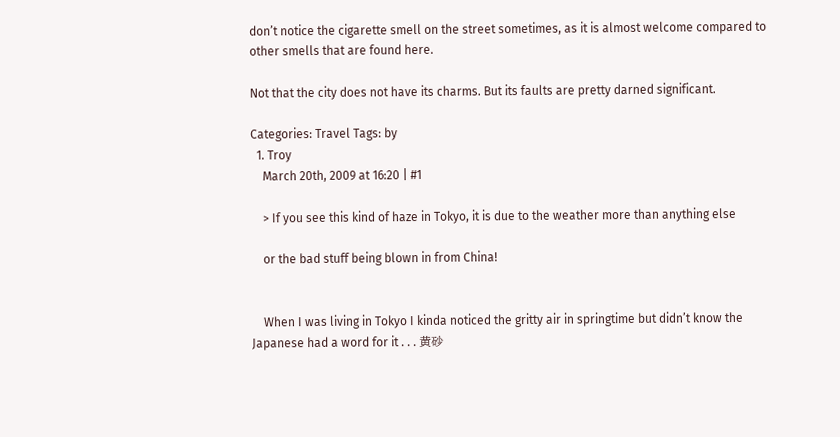don’t notice the cigarette smell on the street sometimes, as it is almost welcome compared to other smells that are found here.

Not that the city does not have its charms. But its faults are pretty darned significant.

Categories: Travel Tags: by
  1. Troy
    March 20th, 2009 at 16:20 | #1

    > If you see this kind of haze in Tokyo, it is due to the weather more than anything else

    or the bad stuff being blown in from China!


    When I was living in Tokyo I kinda noticed the gritty air in springtime but didn’t know the Japanese had a word for it . . . 黄砂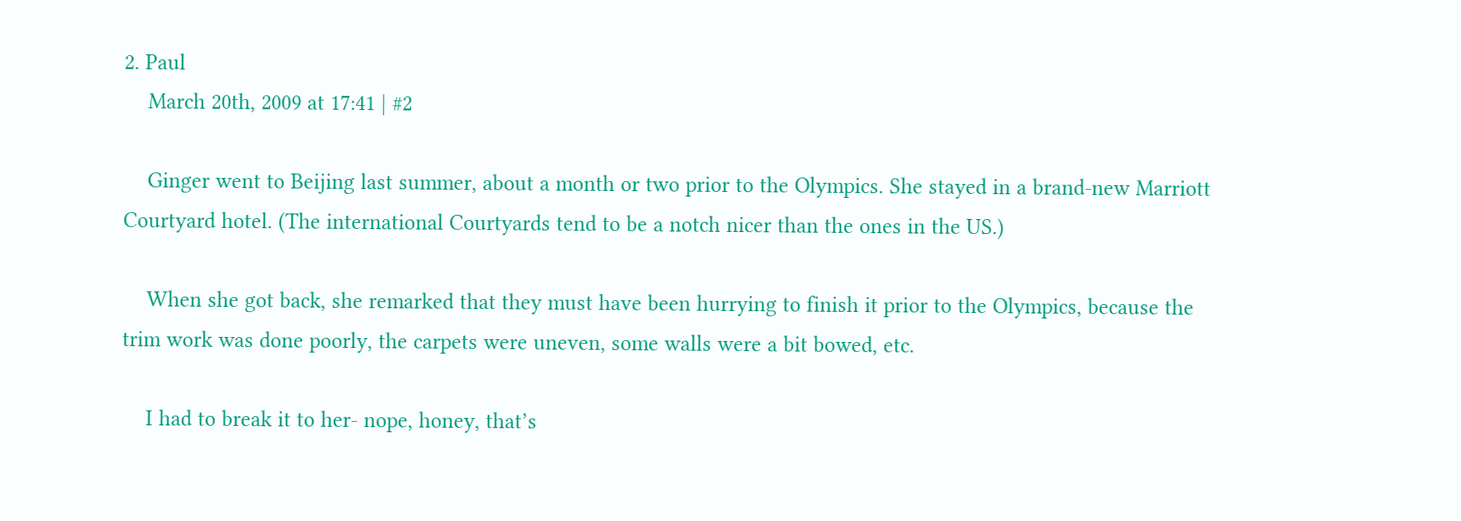2. Paul
    March 20th, 2009 at 17:41 | #2

    Ginger went to Beijing last summer, about a month or two prior to the Olympics. She stayed in a brand-new Marriott Courtyard hotel. (The international Courtyards tend to be a notch nicer than the ones in the US.)

    When she got back, she remarked that they must have been hurrying to finish it prior to the Olympics, because the trim work was done poorly, the carpets were uneven, some walls were a bit bowed, etc.

    I had to break it to her- nope, honey, that’s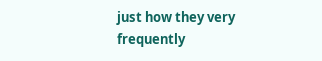just how they very frequently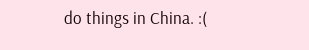do things in China. :(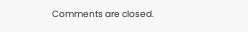Comments are closed.